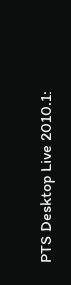PTS Desktop Live 2010.1: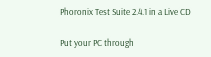Phoronix Test Suite 2.4.1 in a Live CD

Put your PC through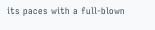its paces with a full-blown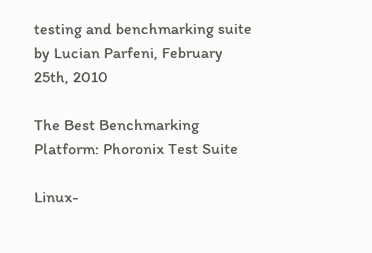testing and benchmarking suite
by Lucian Parfeni, February 25th, 2010

The Best Benchmarking Platform: Phoronix Test Suite

Linux-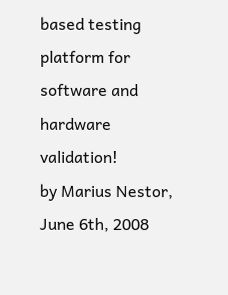based testing platform for software and hardware validation!
by Marius Nestor, June 6th, 2008